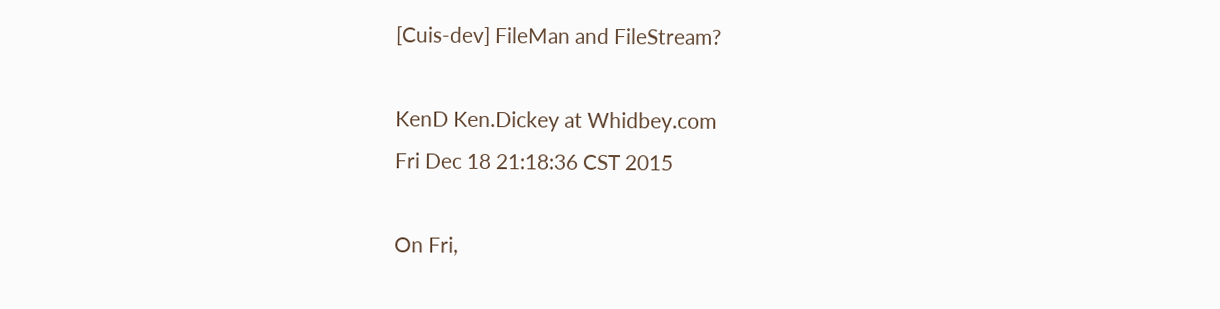[Cuis-dev] FileMan and FileStream?

KenD Ken.Dickey at Whidbey.com
Fri Dec 18 21:18:36 CST 2015

On Fri,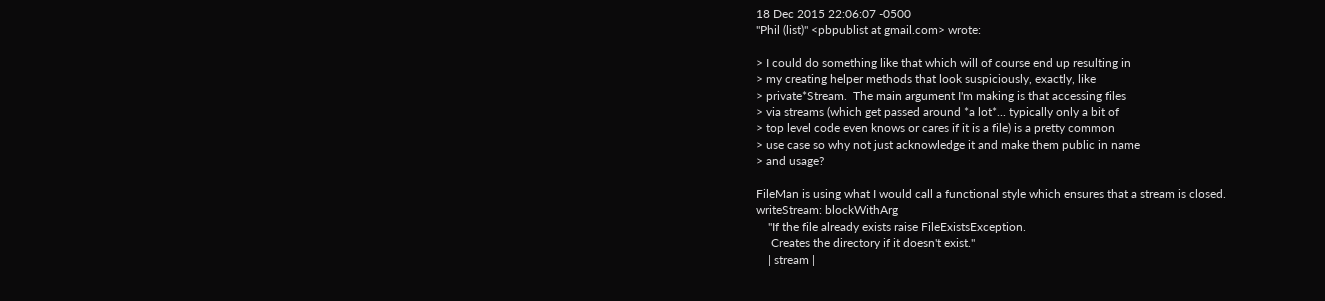18 Dec 2015 22:06:07 -0500
"Phil (list)" <pbpublist at gmail.com> wrote:

> I could do something like that which will of course end up resulting in
> my creating helper methods that look suspiciously, exactly, like
> private*Stream.  The main argument I'm making is that accessing files
> via streams (which get passed around *a lot*... typically only a bit of
> top level code even knows or cares if it is a file) is a pretty common
> use case so why not just acknowledge it and make them public in name
> and usage?

FileMan is using what I would call a functional style which ensures that a stream is closed.
writeStream: blockWithArg
    "If the file already exists raise FileExistsException.
     Creates the directory if it doesn't exist."
    | stream |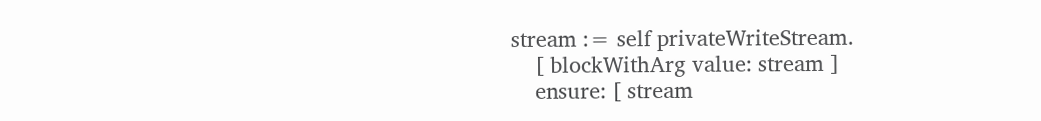stream := self privateWriteStream.
    [ blockWithArg value: stream ]
    ensure: [ stream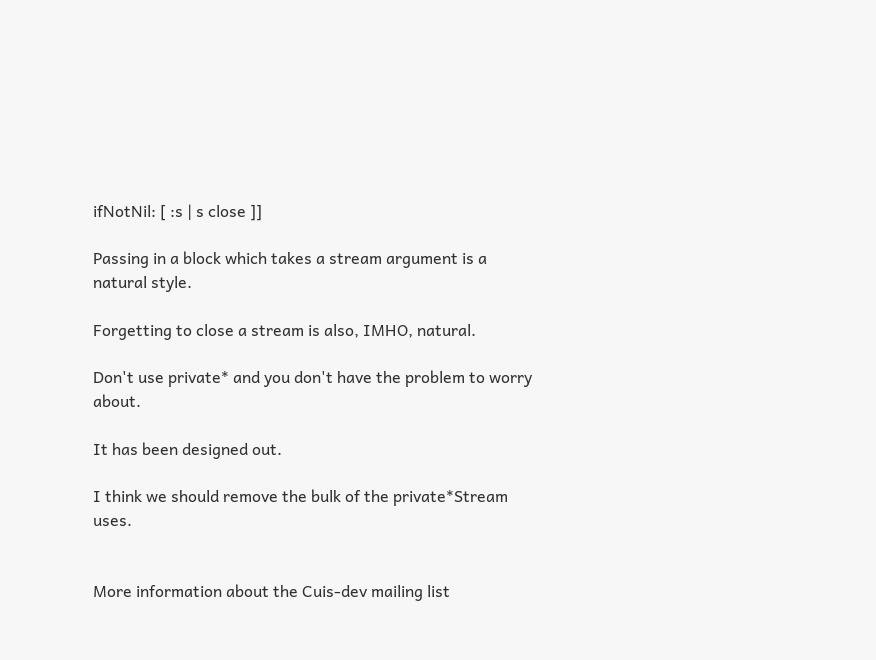ifNotNil: [ :s | s close ]]

Passing in a block which takes a stream argument is a natural style.

Forgetting to close a stream is also, IMHO, natural.

Don't use private* and you don't have the problem to worry about.

It has been designed out.

I think we should remove the bulk of the private*Stream uses.


More information about the Cuis-dev mailing list